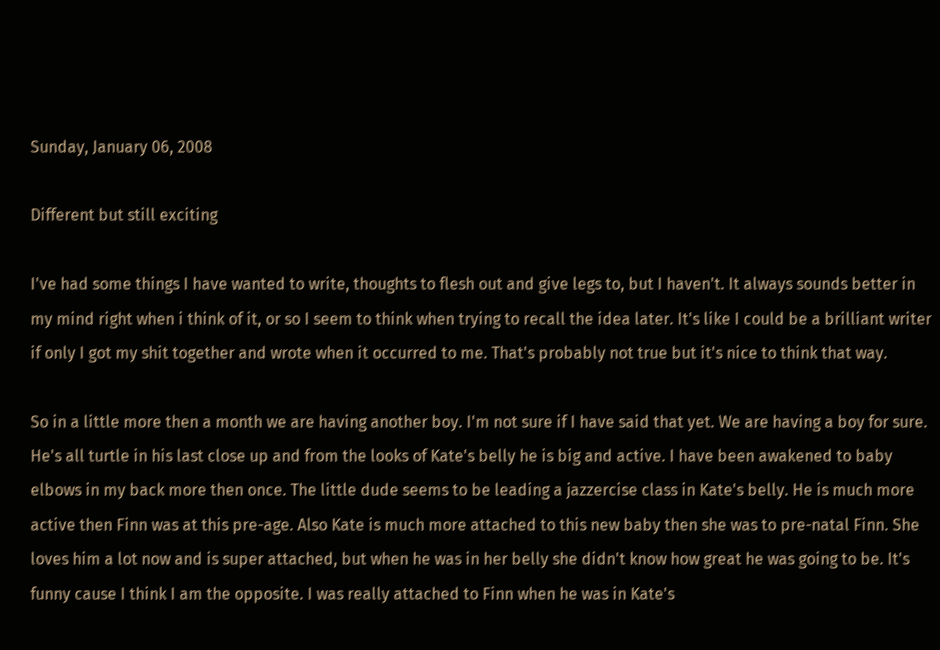Sunday, January 06, 2008

Different but still exciting

I've had some things I have wanted to write, thoughts to flesh out and give legs to, but I haven't. It always sounds better in my mind right when i think of it, or so I seem to think when trying to recall the idea later. It's like I could be a brilliant writer if only I got my shit together and wrote when it occurred to me. That's probably not true but it's nice to think that way.

So in a little more then a month we are having another boy. I'm not sure if I have said that yet. We are having a boy for sure. He's all turtle in his last close up and from the looks of Kate's belly he is big and active. I have been awakened to baby elbows in my back more then once. The little dude seems to be leading a jazzercise class in Kate's belly. He is much more active then Finn was at this pre-age. Also Kate is much more attached to this new baby then she was to pre-natal Finn. She loves him a lot now and is super attached, but when he was in her belly she didn't know how great he was going to be. It's funny cause I think I am the opposite. I was really attached to Finn when he was in Kate's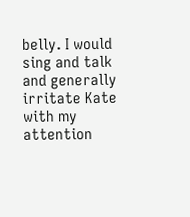belly. I would sing and talk and generally irritate Kate with my attention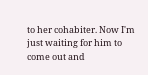to her cohabiter. Now I'm just waiting for him to come out and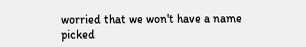worried that we won't have a name picked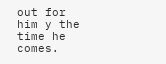out for him y the time he comes.